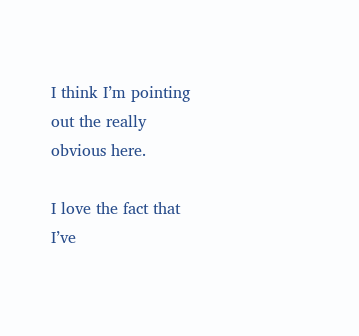I think I’m pointing out the really obvious here.

I love the fact that I’ve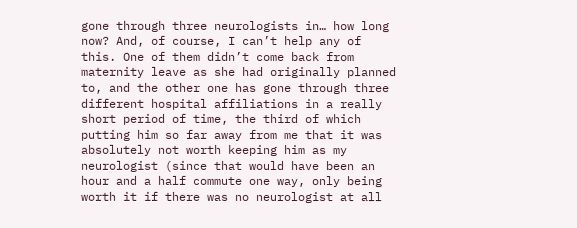gone through three neurologists in… how long now? And, of course, I can’t help any of this. One of them didn’t come back from maternity leave as she had originally planned to, and the other one has gone through three different hospital affiliations in a really short period of time, the third of which putting him so far away from me that it was absolutely not worth keeping him as my neurologist (since that would have been an hour and a half commute one way, only being worth it if there was no neurologist at all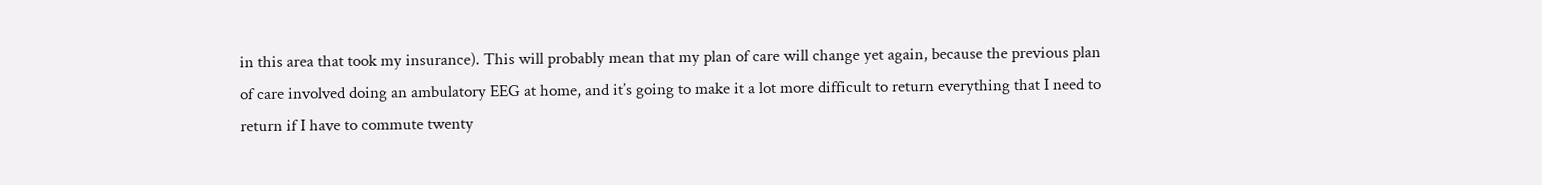in this area that took my insurance). This will probably mean that my plan of care will change yet again, because the previous plan of care involved doing an ambulatory EEG at home, and it’s going to make it a lot more difficult to return everything that I need to return if I have to commute twenty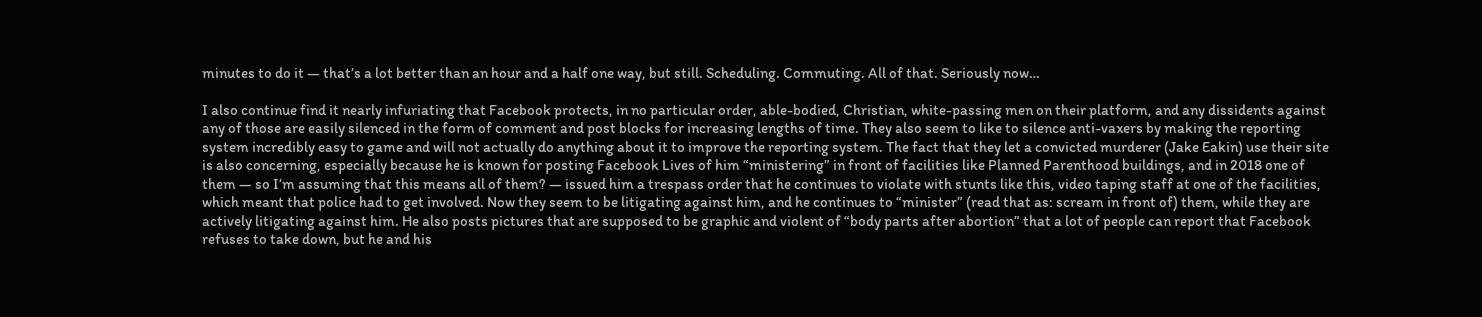minutes to do it — that’s a lot better than an hour and a half one way, but still. Scheduling. Commuting. All of that. Seriously now…

I also continue find it nearly infuriating that Facebook protects, in no particular order, able-bodied, Christian, white-passing men on their platform, and any dissidents against any of those are easily silenced in the form of comment and post blocks for increasing lengths of time. They also seem to like to silence anti-vaxers by making the reporting system incredibly easy to game and will not actually do anything about it to improve the reporting system. The fact that they let a convicted murderer (Jake Eakin) use their site is also concerning, especially because he is known for posting Facebook Lives of him “ministering” in front of facilities like Planned Parenthood buildings, and in 2018 one of them — so I’m assuming that this means all of them? — issued him a trespass order that he continues to violate with stunts like this, video taping staff at one of the facilities, which meant that police had to get involved. Now they seem to be litigating against him, and he continues to “minister” (read that as: scream in front of) them, while they are actively litigating against him. He also posts pictures that are supposed to be graphic and violent of “body parts after abortion” that a lot of people can report that Facebook refuses to take down, but he and his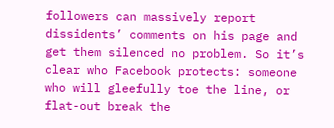followers can massively report dissidents’ comments on his page and get them silenced no problem. So it’s clear who Facebook protects: someone who will gleefully toe the line, or flat-out break the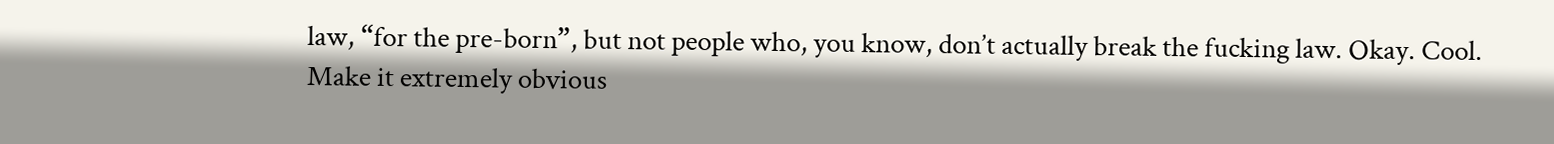law, “for the pre-born”, but not people who, you know, don’t actually break the fucking law. Okay. Cool. Make it extremely obvious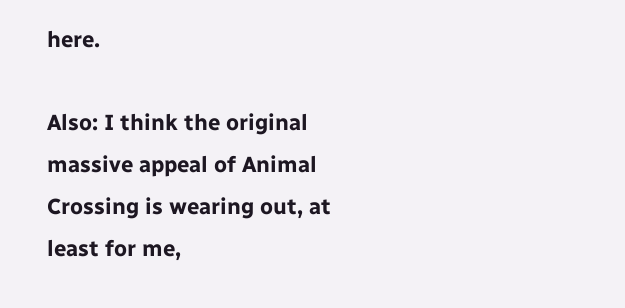here.

Also: I think the original massive appeal of Animal Crossing is wearing out, at least for me,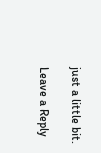just a little bit.

Leave a Reply